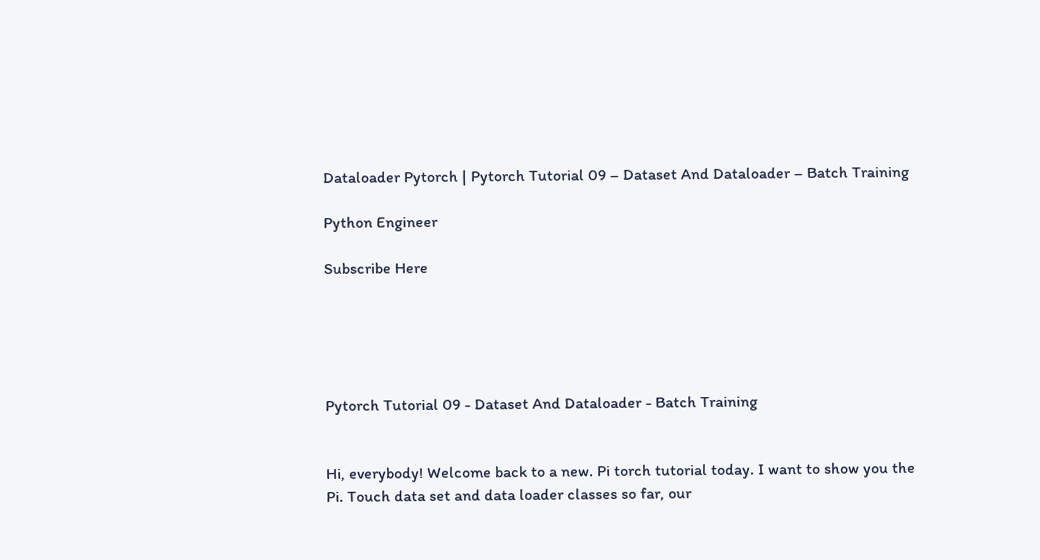Dataloader Pytorch | Pytorch Tutorial 09 – Dataset And Dataloader – Batch Training

Python Engineer

Subscribe Here





Pytorch Tutorial 09 - Dataset And Dataloader - Batch Training


Hi, everybody! Welcome back to a new. Pi torch tutorial today. I want to show you the Pi. Touch data set and data loader classes so far, our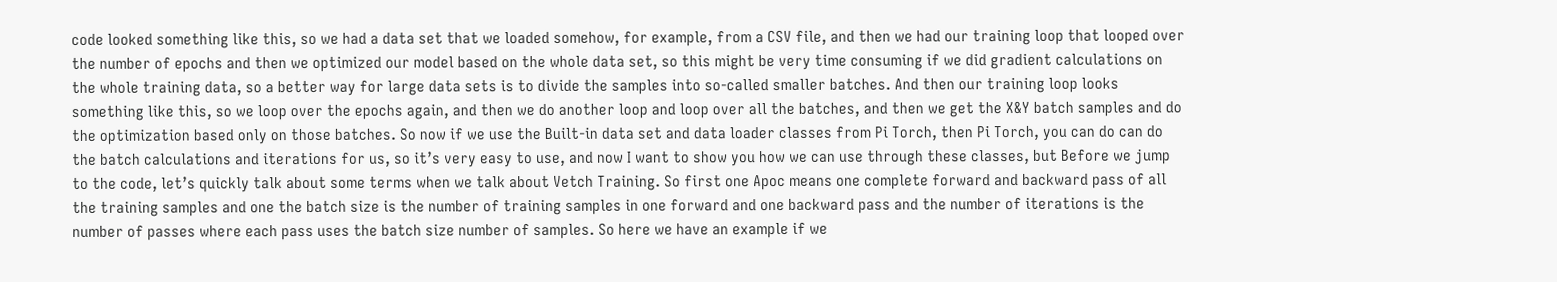code looked something like this, so we had a data set that we loaded somehow, for example, from a CSV file, and then we had our training loop that looped over the number of epochs and then we optimized our model based on the whole data set, so this might be very time consuming if we did gradient calculations on the whole training data, so a better way for large data sets is to divide the samples into so-called smaller batches. And then our training loop looks something like this, so we loop over the epochs again, and then we do another loop and loop over all the batches, and then we get the X&Y batch samples and do the optimization based only on those batches. So now if we use the Built-in data set and data loader classes from Pi Torch, then Pi Torch, you can do can do the batch calculations and iterations for us, so it’s very easy to use, and now I want to show you how we can use through these classes, but Before we jump to the code, let’s quickly talk about some terms when we talk about Vetch Training. So first one Apoc means one complete forward and backward pass of all the training samples and one the batch size is the number of training samples in one forward and one backward pass and the number of iterations is the number of passes where each pass uses the batch size number of samples. So here we have an example if we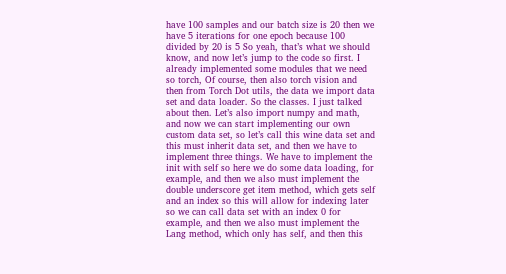have 100 samples and our batch size is 20 then we have 5 iterations for one epoch because 100 divided by 20 is 5 So yeah, that’s what we should know, and now let’s jump to the code so first. I already implemented some modules that we need so torch, Of course, then also torch vision and then from Torch Dot utils, the data we import data set and data loader. So the classes. I just talked about then. Let’s also import numpy and math, and now we can start implementing our own custom data set, so let’s call this wine data set and this must inherit data set, and then we have to implement three things. We have to implement the init with self so here we do some data loading, for example, and then we also must implement the double underscore get item method, which gets self and an index so this will allow for indexing later so we can call data set with an index 0 for example, and then we also must implement the Lang method, which only has self, and then this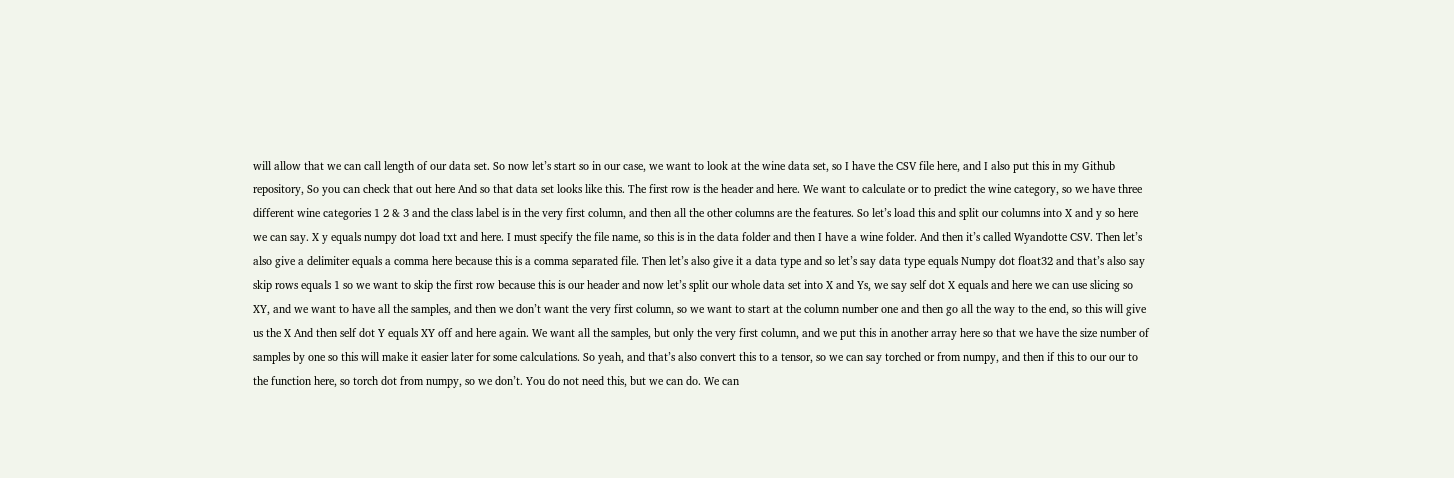will allow that we can call length of our data set. So now let’s start so in our case, we want to look at the wine data set, so I have the CSV file here, and I also put this in my Github repository, So you can check that out here And so that data set looks like this. The first row is the header and here. We want to calculate or to predict the wine category, so we have three different wine categories 1 2 & 3 and the class label is in the very first column, and then all the other columns are the features. So let’s load this and split our columns into X and y so here we can say. X y equals numpy dot load txt and here. I must specify the file name, so this is in the data folder and then I have a wine folder. And then it’s called Wyandotte CSV. Then let’s also give a delimiter equals a comma here because this is a comma separated file. Then let’s also give it a data type and so let’s say data type equals Numpy dot float32 and that’s also say skip rows equals 1 so we want to skip the first row because this is our header and now let’s split our whole data set into X and Ys, we say self dot X equals and here we can use slicing so XY, and we want to have all the samples, and then we don’t want the very first column, so we want to start at the column number one and then go all the way to the end, so this will give us the X And then self dot Y equals XY off and here again. We want all the samples, but only the very first column, and we put this in another array here so that we have the size number of samples by one so this will make it easier later for some calculations. So yeah, and that’s also convert this to a tensor, so we can say torched or from numpy, and then if this to our our to the function here, so torch dot from numpy, so we don’t. You do not need this, but we can do. We can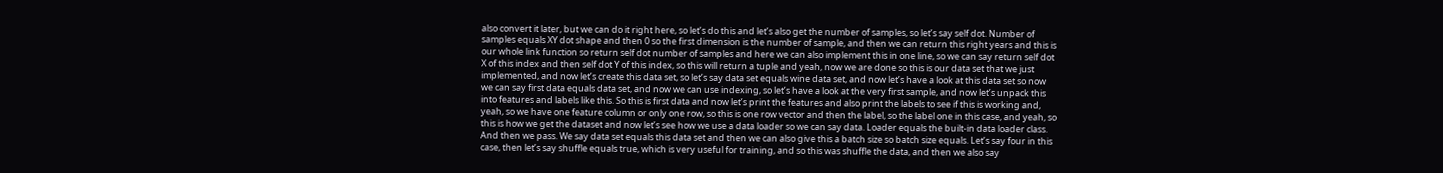also convert it later, but we can do it right here, so let’s do this and let’s also get the number of samples, so let’s say self dot. Number of samples equals XY dot shape and then 0 so the first dimension is the number of sample, and then we can return this right years and this is our whole link function so return self dot number of samples and here we can also implement this in one line, so we can say return self dot X of this index and then self dot Y of this index, so this will return a tuple and yeah, now we are done so this is our data set that we just implemented, and now let’s create this data set, so let’s say data set equals wine data set, and now let’s have a look at this data set so now we can say first data equals data set, and now we can use indexing, so let’s have a look at the very first sample, and now let’s unpack this into features and labels like this. So this is first data and now let’s print the features and also print the labels to see if this is working and, yeah, so we have one feature column or only one row, so this is one row vector and then the label, so the label one in this case, and yeah, so this is how we get the dataset and now let’s see how we use a data loader so we can say data. Loader equals the built-in data loader class. And then we pass. We say data set equals this data set and then we can also give this a batch size so batch size equals. Let’s say four in this case, then let’s say shuffle equals true, which is very useful for training, and so this was shuffle the data, and then we also say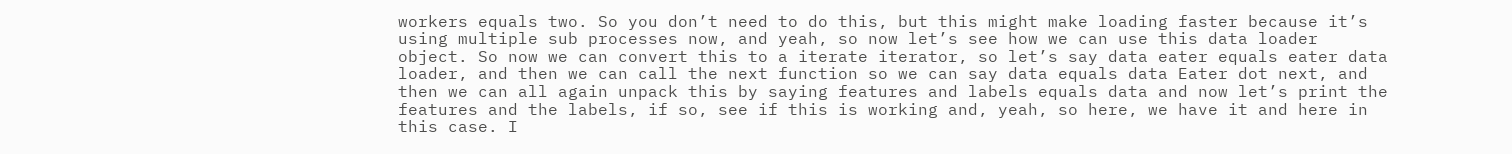workers equals two. So you don’t need to do this, but this might make loading faster because it’s using multiple sub processes now, and yeah, so now let’s see how we can use this data loader object. So now we can convert this to a iterate iterator, so let’s say data eater equals eater data loader, and then we can call the next function so we can say data equals data Eater dot next, and then we can all again unpack this by saying features and labels equals data and now let’s print the features and the labels, if so, see if this is working and, yeah, so here, we have it and here in this case. I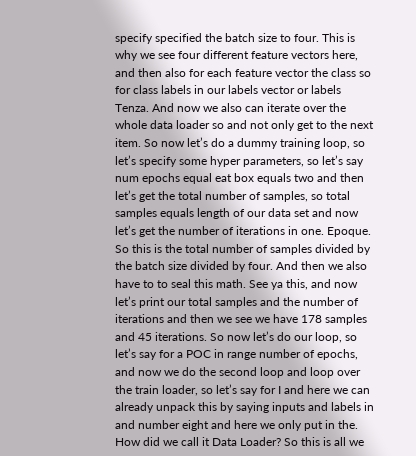specify specified the batch size to four. This is why we see four different feature vectors here, and then also for each feature vector the class so for class labels in our labels vector or labels Tenza. And now we also can iterate over the whole data loader so and not only get to the next item. So now let’s do a dummy training loop, so let’s specify some hyper parameters, so let’s say num epochs equal eat box equals two and then let’s get the total number of samples, so total samples equals length of our data set and now let’s get the number of iterations in one. Epoque. So this is the total number of samples divided by the batch size divided by four. And then we also have to to seal this math. See ya this, and now let’s print our total samples and the number of iterations and then we see we have 178 samples and 45 iterations. So now let’s do our loop, so let’s say for a POC in range number of epochs, and now we do the second loop and loop over the train loader, so let’s say for I and here we can already unpack this by saying inputs and labels in and number eight and here we only put in the. How did we call it Data Loader? So this is all we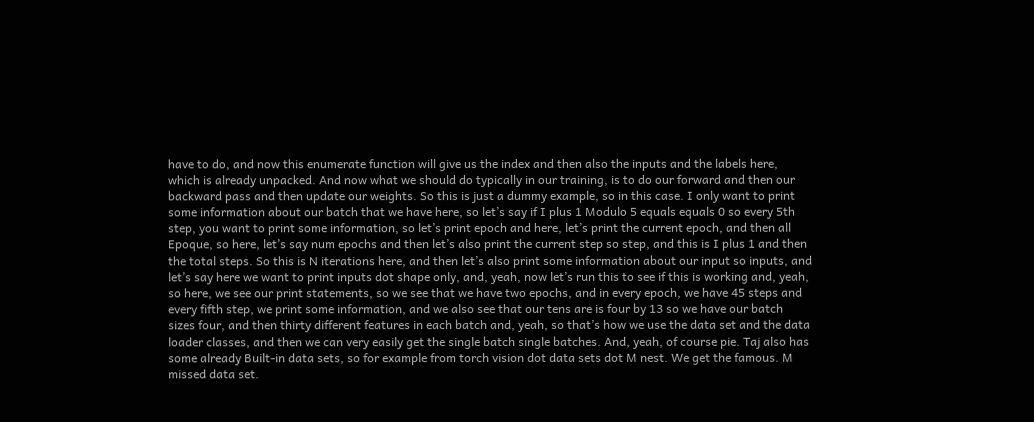have to do, and now this enumerate function will give us the index and then also the inputs and the labels here, which is already unpacked. And now what we should do typically in our training, is to do our forward and then our backward pass and then update our weights. So this is just a dummy example, so in this case. I only want to print some information about our batch that we have here, so let’s say if I plus 1 Modulo 5 equals equals 0 so every 5th step, you want to print some information, so let’s print epoch and here, let’s print the current epoch, and then all Epoque, so here, let’s say num epochs and then let’s also print the current step so step, and this is I plus 1 and then the total steps. So this is N iterations here, and then let’s also print some information about our input so inputs, and let’s say here we want to print inputs dot shape only, and, yeah, now let’s run this to see if this is working and, yeah, so here, we see our print statements, so we see that we have two epochs, and in every epoch, we have 45 steps and every fifth step, we print some information, and we also see that our tens are is four by 13 so we have our batch sizes four, and then thirty different features in each batch and, yeah, so that’s how we use the data set and the data loader classes, and then we can very easily get the single batch single batches. And, yeah, of course pie. Taj also has some already Built-in data sets, so for example from torch vision dot data sets dot M nest. We get the famous. M missed data set.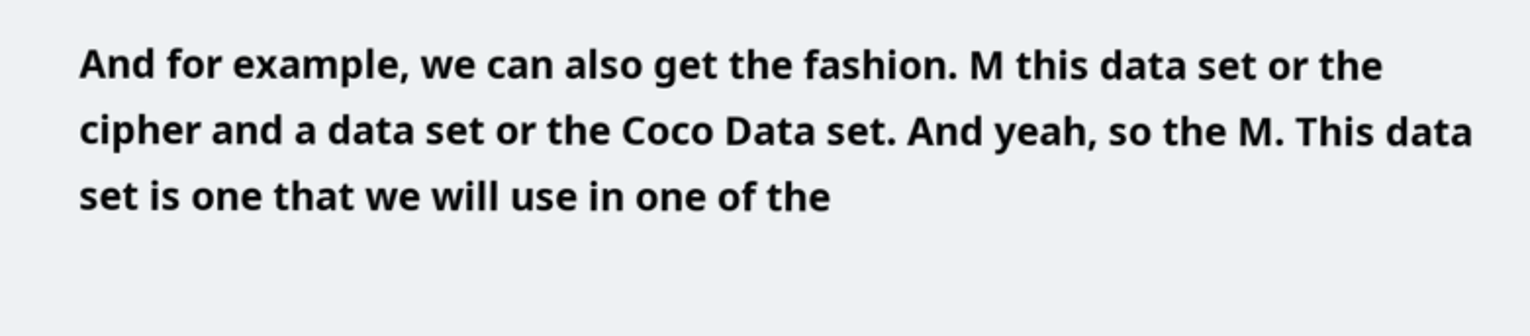And for example, we can also get the fashion. M this data set or the cipher and a data set or the Coco Data set. And yeah, so the M. This data set is one that we will use in one of the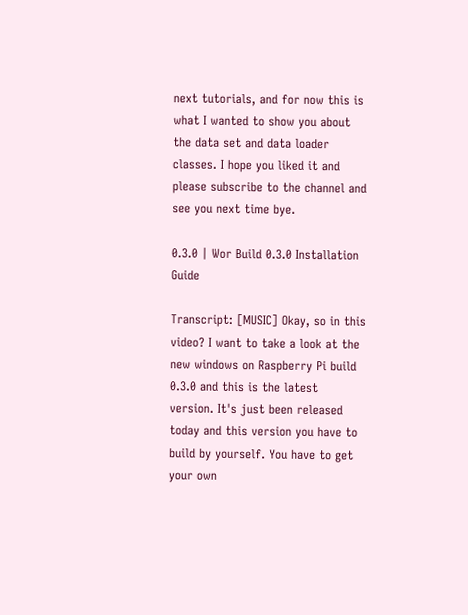next tutorials, and for now this is what I wanted to show you about the data set and data loader classes. I hope you liked it and please subscribe to the channel and see you next time bye.

0.3.0 | Wor Build 0.3.0 Installation Guide

Transcript: [MUSIC] Okay, so in this video? I want to take a look at the new windows on Raspberry Pi build 0.3.0 and this is the latest version. It's just been released today and this version you have to build by yourself. You have to get your own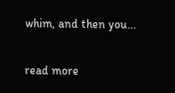whim, and then you...

read more